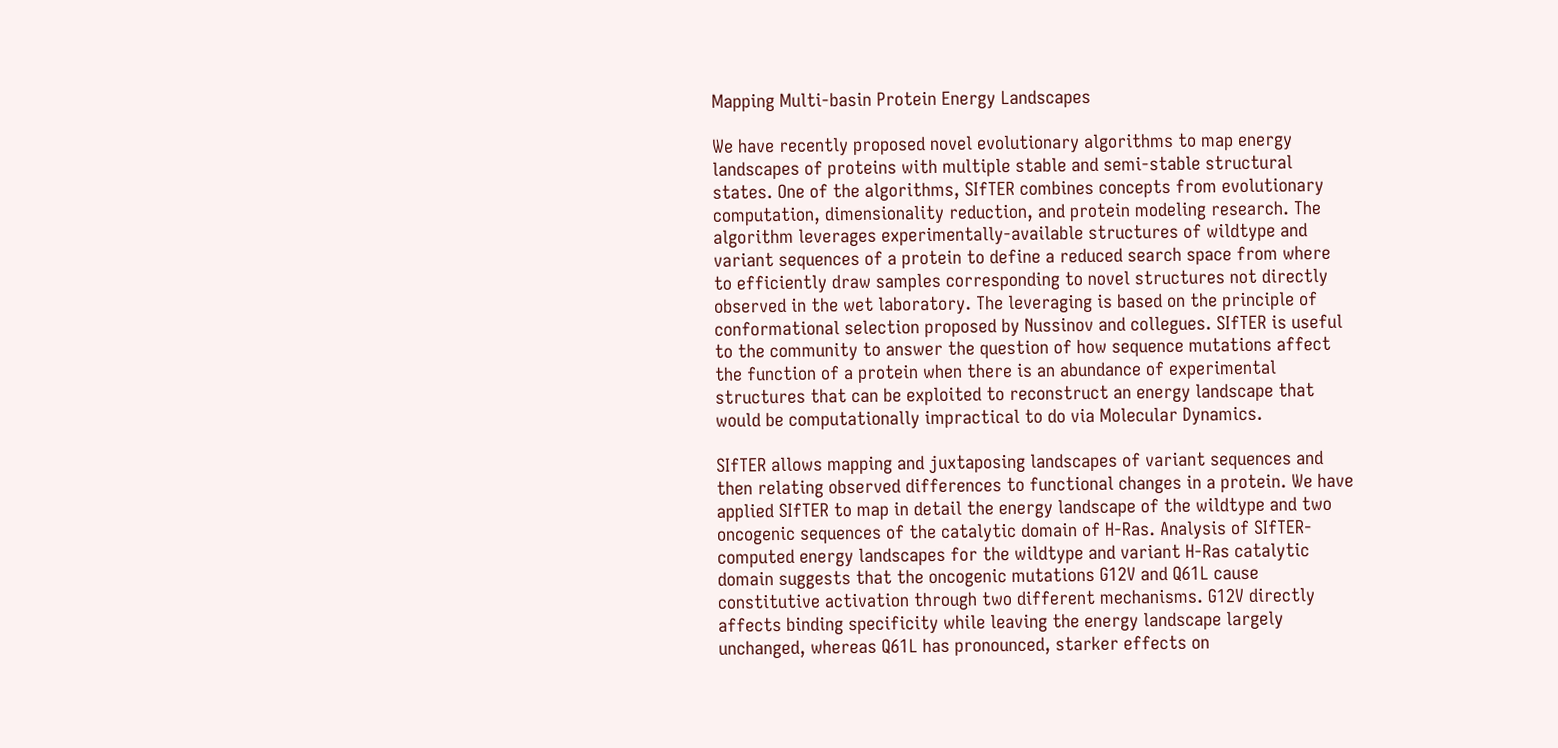Mapping Multi-basin Protein Energy Landscapes

We have recently proposed novel evolutionary algorithms to map energy landscapes of proteins with multiple stable and semi-stable structural states. One of the algorithms, SIfTER combines concepts from evolutionary computation, dimensionality reduction, and protein modeling research. The algorithm leverages experimentally-available structures of wildtype and variant sequences of a protein to define a reduced search space from where to efficiently draw samples corresponding to novel structures not directly observed in the wet laboratory. The leveraging is based on the principle of conformational selection proposed by Nussinov and collegues. SIfTER is useful to the community to answer the question of how sequence mutations affect the function of a protein when there is an abundance of experimental structures that can be exploited to reconstruct an energy landscape that would be computationally impractical to do via Molecular Dynamics.

SIfTER allows mapping and juxtaposing landscapes of variant sequences and then relating observed differences to functional changes in a protein. We have applied SIfTER to map in detail the energy landscape of the wildtype and two oncogenic sequences of the catalytic domain of H-Ras. Analysis of SIfTER-computed energy landscapes for the wildtype and variant H-Ras catalytic domain suggests that the oncogenic mutations G12V and Q61L cause constitutive activation through two different mechanisms. G12V directly affects binding specificity while leaving the energy landscape largely unchanged, whereas Q61L has pronounced, starker effects on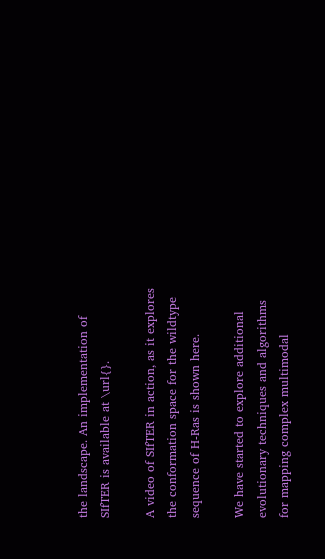the landscape. An implementation of SIfTER is available at \url{}.

A video of SIfTER in action, as it explores the conformation space for the wildtype sequence of H-Ras is shown here.

We have started to explore additional evolutionary techniques and algorithms for mapping complex multimodal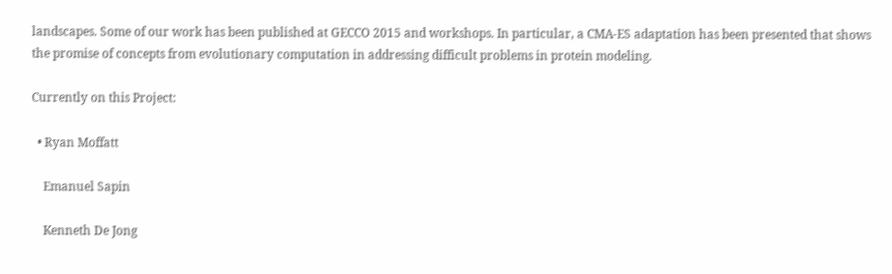landscapes. Some of our work has been published at GECCO 2015 and workshops. In particular, a CMA-ES adaptation has been presented that shows the promise of concepts from evolutionary computation in addressing difficult problems in protein modeling.

Currently on this Project:

  • Ryan Moffatt

    Emanuel Sapin

    Kenneth De Jong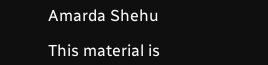Amarda Shehu

This material is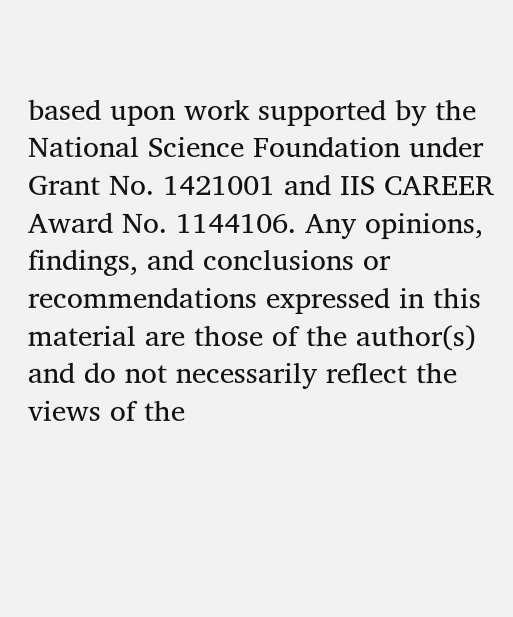based upon work supported by the National Science Foundation under Grant No. 1421001 and IIS CAREER Award No. 1144106. Any opinions, findings, and conclusions or recommendations expressed in this material are those of the author(s) and do not necessarily reflect the views of the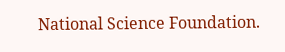National Science Foundation.